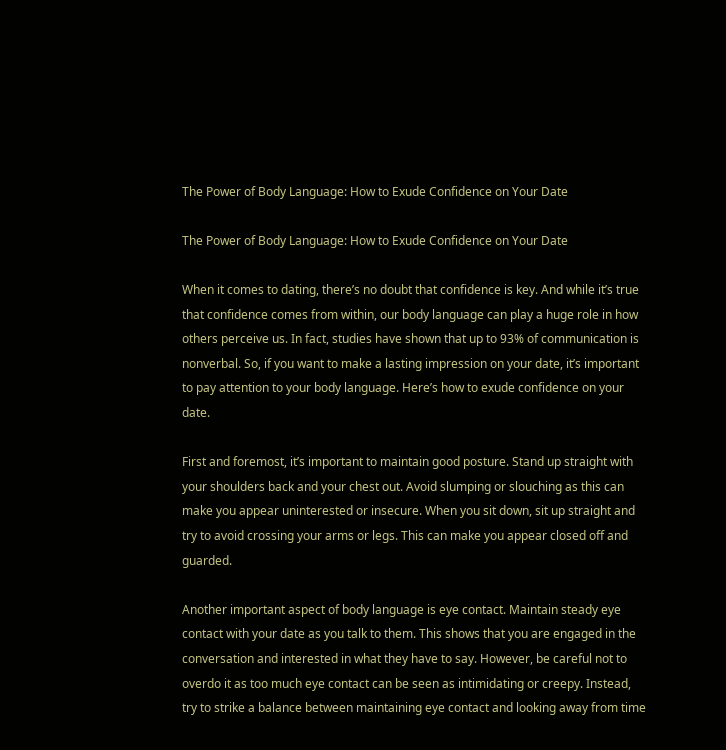The Power of Body Language: How to Exude Confidence on Your Date

The Power of Body Language: How to Exude Confidence on Your Date

When it comes to dating, there’s no doubt that confidence is key. And while it’s true that confidence comes from within, our body language can play a huge role in how others perceive us. In fact, studies have shown that up to 93% of communication is nonverbal. So, if you want to make a lasting impression on your date, it’s important to pay attention to your body language. Here’s how to exude confidence on your date.

First and foremost, it’s important to maintain good posture. Stand up straight with your shoulders back and your chest out. Avoid slumping or slouching as this can make you appear uninterested or insecure. When you sit down, sit up straight and try to avoid crossing your arms or legs. This can make you appear closed off and guarded.

Another important aspect of body language is eye contact. Maintain steady eye contact with your date as you talk to them. This shows that you are engaged in the conversation and interested in what they have to say. However, be careful not to overdo it as too much eye contact can be seen as intimidating or creepy. Instead, try to strike a balance between maintaining eye contact and looking away from time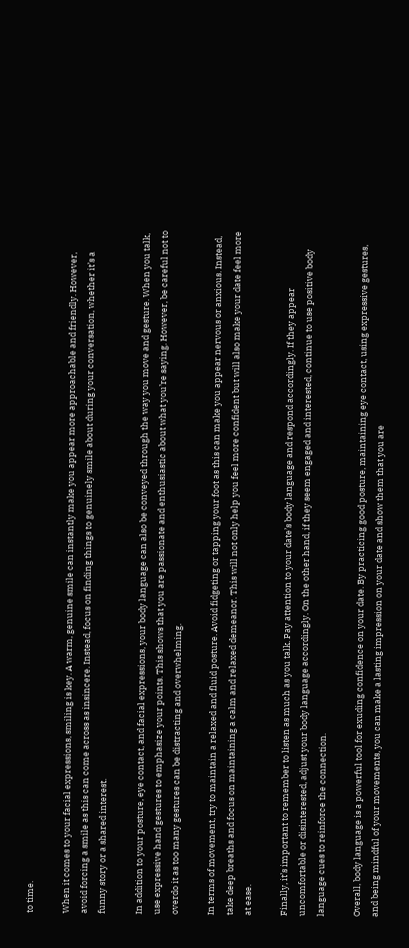to time.

When it comes to your facial expressions, smiling is key. A warm, genuine smile can instantly make you appear more approachable and friendly. However, avoid forcing a smile as this can come across as insincere. Instead, focus on finding things to genuinely smile about during your conversation, whether it’s a funny story or a shared interest.

In addition to your posture, eye contact, and facial expressions, your body language can also be conveyed through the way you move and gesture. When you talk, use expressive hand gestures to emphasize your points. This shows that you are passionate and enthusiastic about what you’re saying. However, be careful not to overdo it as too many gestures can be distracting and overwhelming.

In terms of movement, try to maintain a relaxed and fluid posture. Avoid fidgeting or tapping your foot as this can make you appear nervous or anxious. Instead, take deep breaths and focus on maintaining a calm and relaxed demeanor. This will not only help you feel more confident but will also make your date feel more at ease.

Finally, it’s important to remember to listen as much as you talk. Pay attention to your date’s body language and respond accordingly. If they appear uncomfortable or disinterested, adjust your body language accordingly. On the other hand, if they seem engaged and interested, continue to use positive body language cues to reinforce the connection.

Overall, body language is a powerful tool for exuding confidence on your date. By practicing good posture, maintaining eye contact, using expressive gestures, and being mindful of your movements, you can make a lasting impression on your date and show them that you are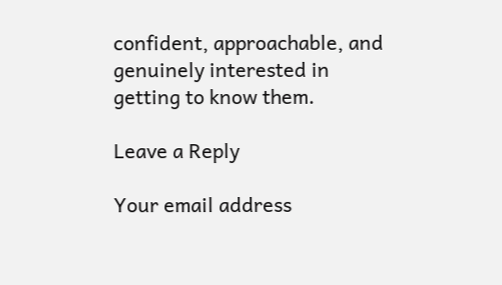confident, approachable, and genuinely interested in getting to know them.

Leave a Reply

Your email address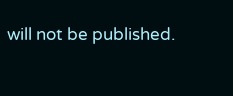will not be published.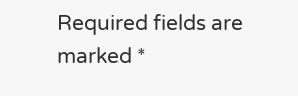Required fields are marked *